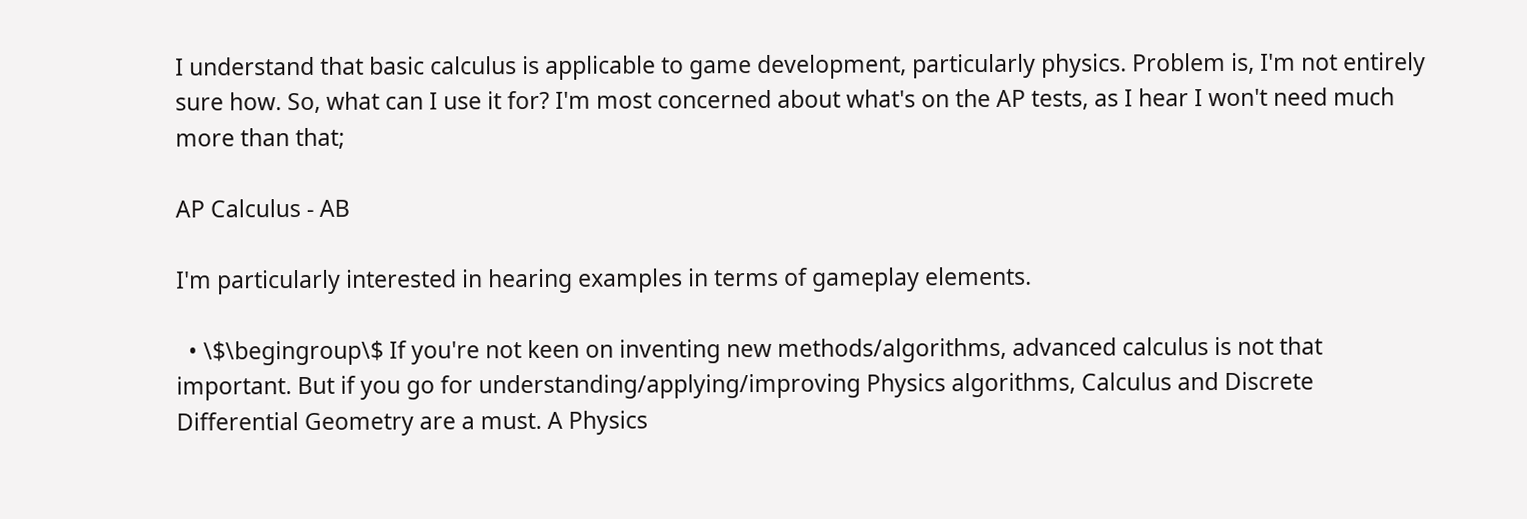I understand that basic calculus is applicable to game development, particularly physics. Problem is, I'm not entirely sure how. So, what can I use it for? I'm most concerned about what's on the AP tests, as I hear I won't need much more than that;

AP Calculus - AB

I'm particularly interested in hearing examples in terms of gameplay elements.

  • \$\begingroup\$ If you're not keen on inventing new methods/algorithms, advanced calculus is not that important. But if you go for understanding/applying/improving Physics algorithms, Calculus and Discrete Differential Geometry are a must. A Physics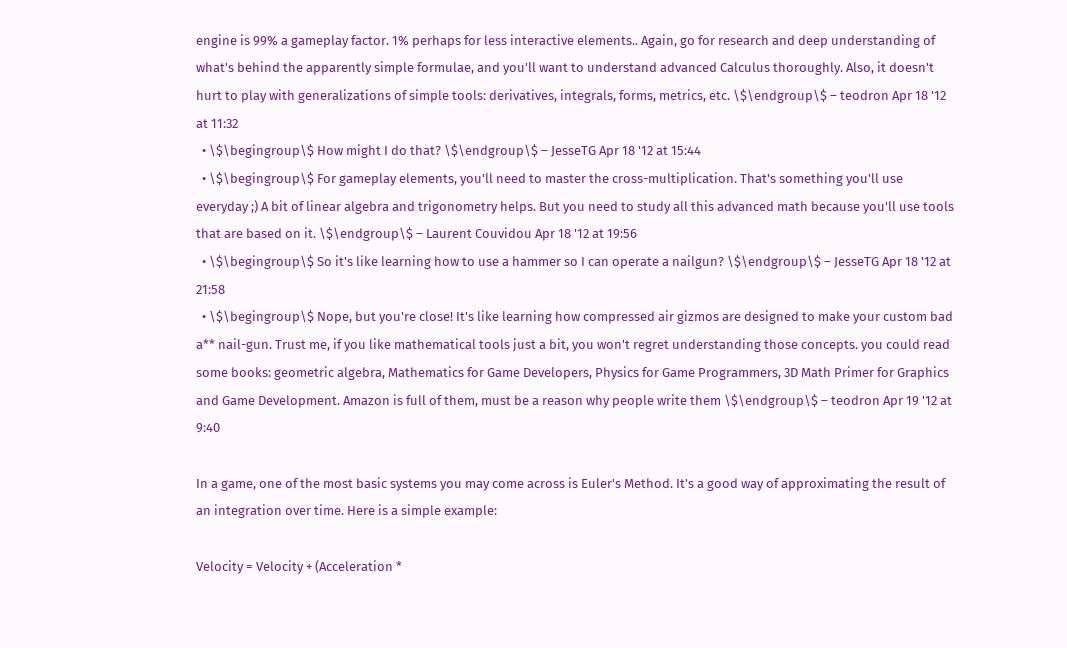engine is 99% a gameplay factor. 1% perhaps for less interactive elements.. Again, go for research and deep understanding of what's behind the apparently simple formulae, and you'll want to understand advanced Calculus thoroughly. Also, it doesn't hurt to play with generalizations of simple tools: derivatives, integrals, forms, metrics, etc. \$\endgroup\$ – teodron Apr 18 '12 at 11:32
  • \$\begingroup\$ How might I do that? \$\endgroup\$ – JesseTG Apr 18 '12 at 15:44
  • \$\begingroup\$ For gameplay elements, you'll need to master the cross-multiplication. That's something you'll use everyday ;) A bit of linear algebra and trigonometry helps. But you need to study all this advanced math because you'll use tools that are based on it. \$\endgroup\$ – Laurent Couvidou Apr 18 '12 at 19:56
  • \$\begingroup\$ So it's like learning how to use a hammer so I can operate a nailgun? \$\endgroup\$ – JesseTG Apr 18 '12 at 21:58
  • \$\begingroup\$ Nope, but you're close! It's like learning how compressed air gizmos are designed to make your custom bad a** nail-gun. Trust me, if you like mathematical tools just a bit, you won't regret understanding those concepts. you could read some books: geometric algebra, Mathematics for Game Developers, Physics for Game Programmers, 3D Math Primer for Graphics and Game Development. Amazon is full of them, must be a reason why people write them \$\endgroup\$ – teodron Apr 19 '12 at 9:40

In a game, one of the most basic systems you may come across is Euler's Method. It's a good way of approximating the result of an integration over time. Here is a simple example:

Velocity = Velocity + (Acceleration *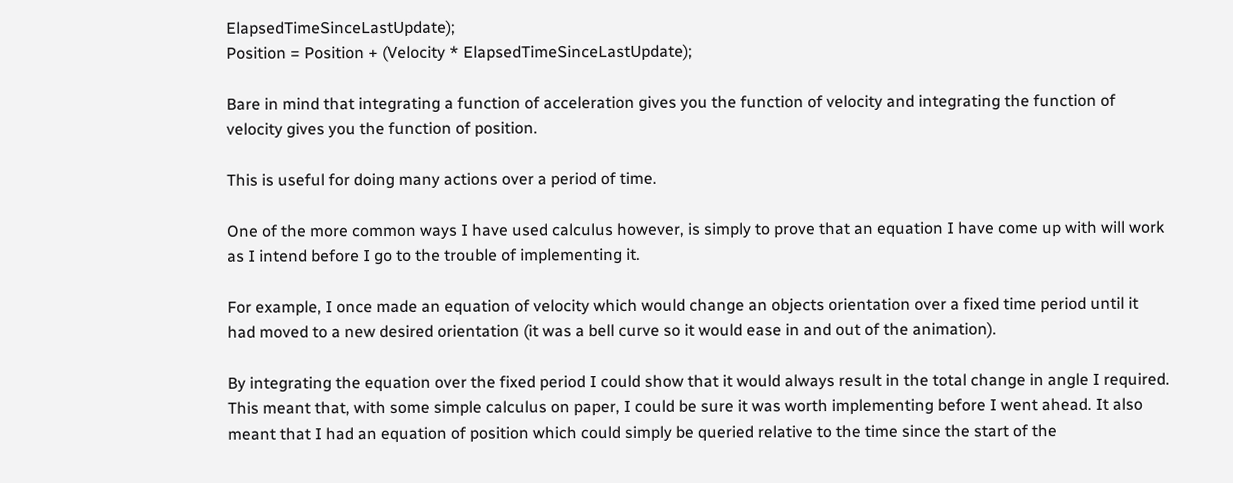ElapsedTimeSinceLastUpdate);
Position = Position + (Velocity * ElapsedTimeSinceLastUpdate);

Bare in mind that integrating a function of acceleration gives you the function of velocity and integrating the function of velocity gives you the function of position.

This is useful for doing many actions over a period of time.

One of the more common ways I have used calculus however, is simply to prove that an equation I have come up with will work as I intend before I go to the trouble of implementing it.

For example, I once made an equation of velocity which would change an objects orientation over a fixed time period until it had moved to a new desired orientation (it was a bell curve so it would ease in and out of the animation).

By integrating the equation over the fixed period I could show that it would always result in the total change in angle I required. This meant that, with some simple calculus on paper, I could be sure it was worth implementing before I went ahead. It also meant that I had an equation of position which could simply be queried relative to the time since the start of the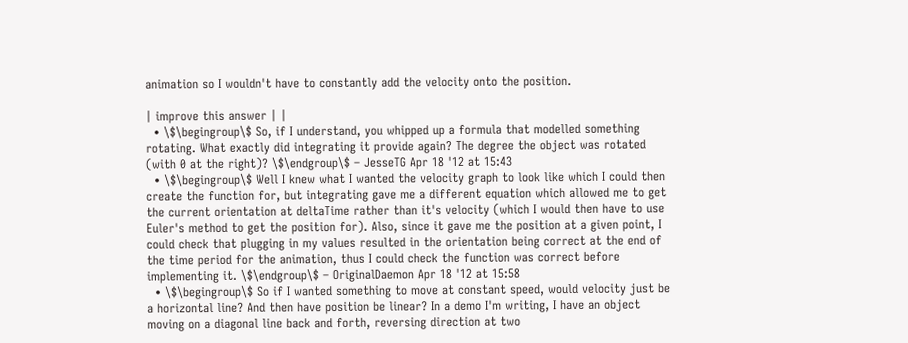animation so I wouldn't have to constantly add the velocity onto the position.

| improve this answer | |
  • \$\begingroup\$ So, if I understand, you whipped up a formula that modelled something rotating. What exactly did integrating it provide again? The degree the object was rotated (with 0 at the right)? \$\endgroup\$ – JesseTG Apr 18 '12 at 15:43
  • \$\begingroup\$ Well I knew what I wanted the velocity graph to look like which I could then create the function for, but integrating gave me a different equation which allowed me to get the current orientation at deltaTime rather than it's velocity (which I would then have to use Euler's method to get the position for). Also, since it gave me the position at a given point, I could check that plugging in my values resulted in the orientation being correct at the end of the time period for the animation, thus I could check the function was correct before implementing it. \$\endgroup\$ – OriginalDaemon Apr 18 '12 at 15:58
  • \$\begingroup\$ So if I wanted something to move at constant speed, would velocity just be a horizontal line? And then have position be linear? In a demo I'm writing, I have an object moving on a diagonal line back and forth, reversing direction at two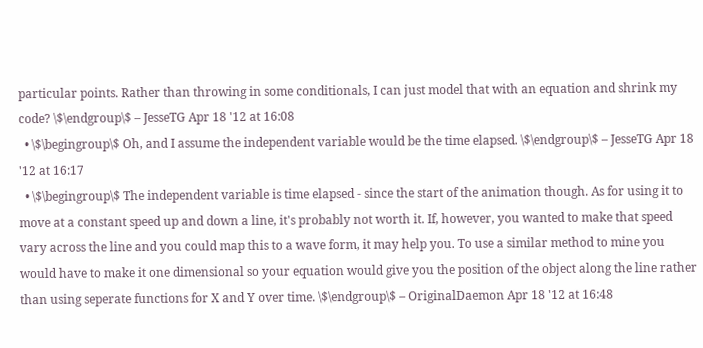particular points. Rather than throwing in some conditionals, I can just model that with an equation and shrink my code? \$\endgroup\$ – JesseTG Apr 18 '12 at 16:08
  • \$\begingroup\$ Oh, and I assume the independent variable would be the time elapsed. \$\endgroup\$ – JesseTG Apr 18 '12 at 16:17
  • \$\begingroup\$ The independent variable is time elapsed - since the start of the animation though. As for using it to move at a constant speed up and down a line, it's probably not worth it. If, however, you wanted to make that speed vary across the line and you could map this to a wave form, it may help you. To use a similar method to mine you would have to make it one dimensional so your equation would give you the position of the object along the line rather than using seperate functions for X and Y over time. \$\endgroup\$ – OriginalDaemon Apr 18 '12 at 16:48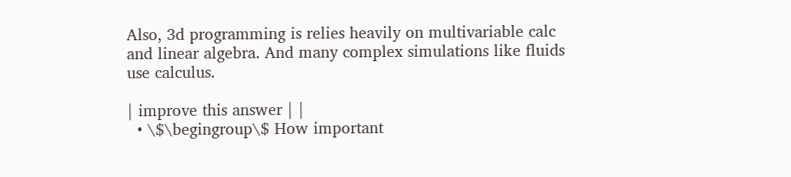Also, 3d programming is relies heavily on multivariable calc and linear algebra. And many complex simulations like fluids use calculus.

| improve this answer | |
  • \$\begingroup\$ How important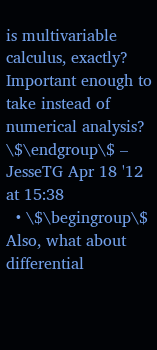is multivariable calculus, exactly? Important enough to take instead of numerical analysis? \$\endgroup\$ – JesseTG Apr 18 '12 at 15:38
  • \$\begingroup\$ Also, what about differential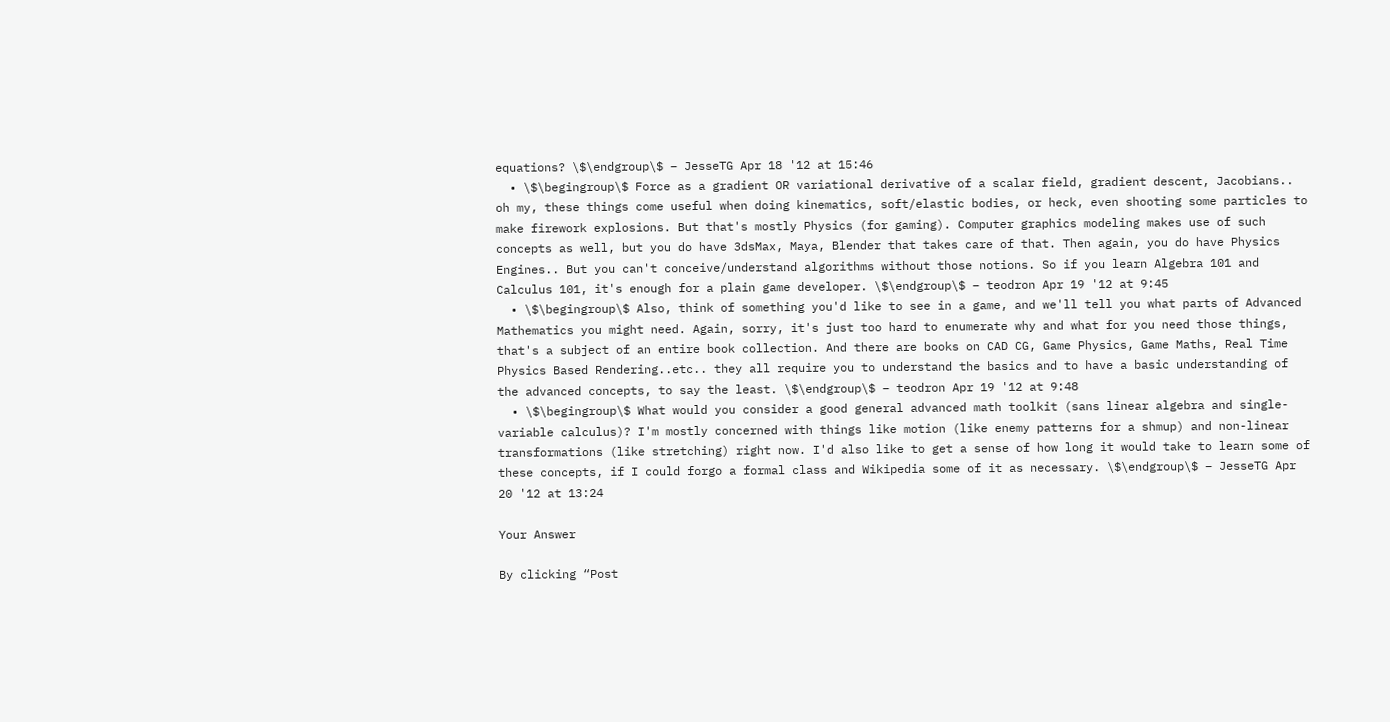equations? \$\endgroup\$ – JesseTG Apr 18 '12 at 15:46
  • \$\begingroup\$ Force as a gradient OR variational derivative of a scalar field, gradient descent, Jacobians.. oh my, these things come useful when doing kinematics, soft/elastic bodies, or heck, even shooting some particles to make firework explosions. But that's mostly Physics (for gaming). Computer graphics modeling makes use of such concepts as well, but you do have 3dsMax, Maya, Blender that takes care of that. Then again, you do have Physics Engines.. But you can't conceive/understand algorithms without those notions. So if you learn Algebra 101 and Calculus 101, it's enough for a plain game developer. \$\endgroup\$ – teodron Apr 19 '12 at 9:45
  • \$\begingroup\$ Also, think of something you'd like to see in a game, and we'll tell you what parts of Advanced Mathematics you might need. Again, sorry, it's just too hard to enumerate why and what for you need those things, that's a subject of an entire book collection. And there are books on CAD CG, Game Physics, Game Maths, Real Time Physics Based Rendering..etc.. they all require you to understand the basics and to have a basic understanding of the advanced concepts, to say the least. \$\endgroup\$ – teodron Apr 19 '12 at 9:48
  • \$\begingroup\$ What would you consider a good general advanced math toolkit (sans linear algebra and single-variable calculus)? I'm mostly concerned with things like motion (like enemy patterns for a shmup) and non-linear transformations (like stretching) right now. I'd also like to get a sense of how long it would take to learn some of these concepts, if I could forgo a formal class and Wikipedia some of it as necessary. \$\endgroup\$ – JesseTG Apr 20 '12 at 13:24

Your Answer

By clicking “Post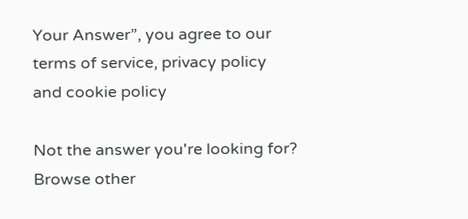Your Answer”, you agree to our terms of service, privacy policy and cookie policy

Not the answer you're looking for? Browse other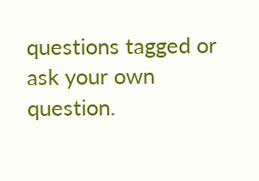questions tagged or ask your own question.